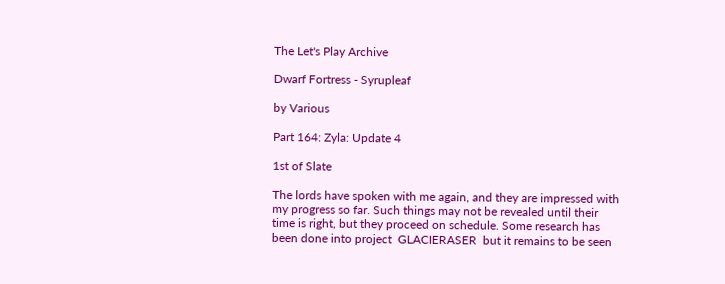The Let's Play Archive

Dwarf Fortress - Syrupleaf

by Various

Part 164: Zyla: Update 4

1st of Slate

The lords have spoken with me again, and they are impressed with my progress so far. Such things may not be revealed until their time is right, but they proceed on schedule. Some research has been done into project  GLACIERASER  but it remains to be seen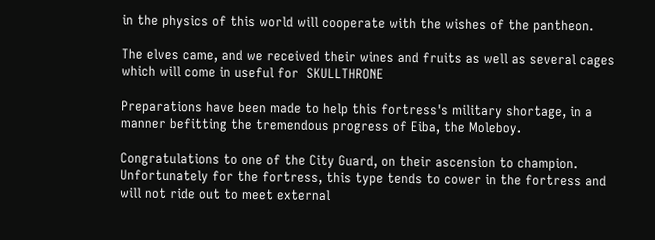in the physics of this world will cooperate with the wishes of the pantheon.

The elves came, and we received their wines and fruits as well as several cages which will come in useful for  SKULLTHRONE

Preparations have been made to help this fortress's military shortage, in a manner befitting the tremendous progress of Eiba, the Moleboy.

Congratulations to one of the City Guard, on their ascension to champion. Unfortunately for the fortress, this type tends to cower in the fortress and will not ride out to meet external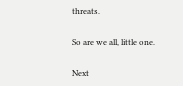threats.

So are we all, little one.

Next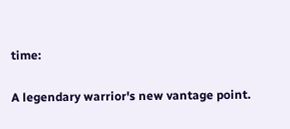time:

A legendary warrior's new vantage point.